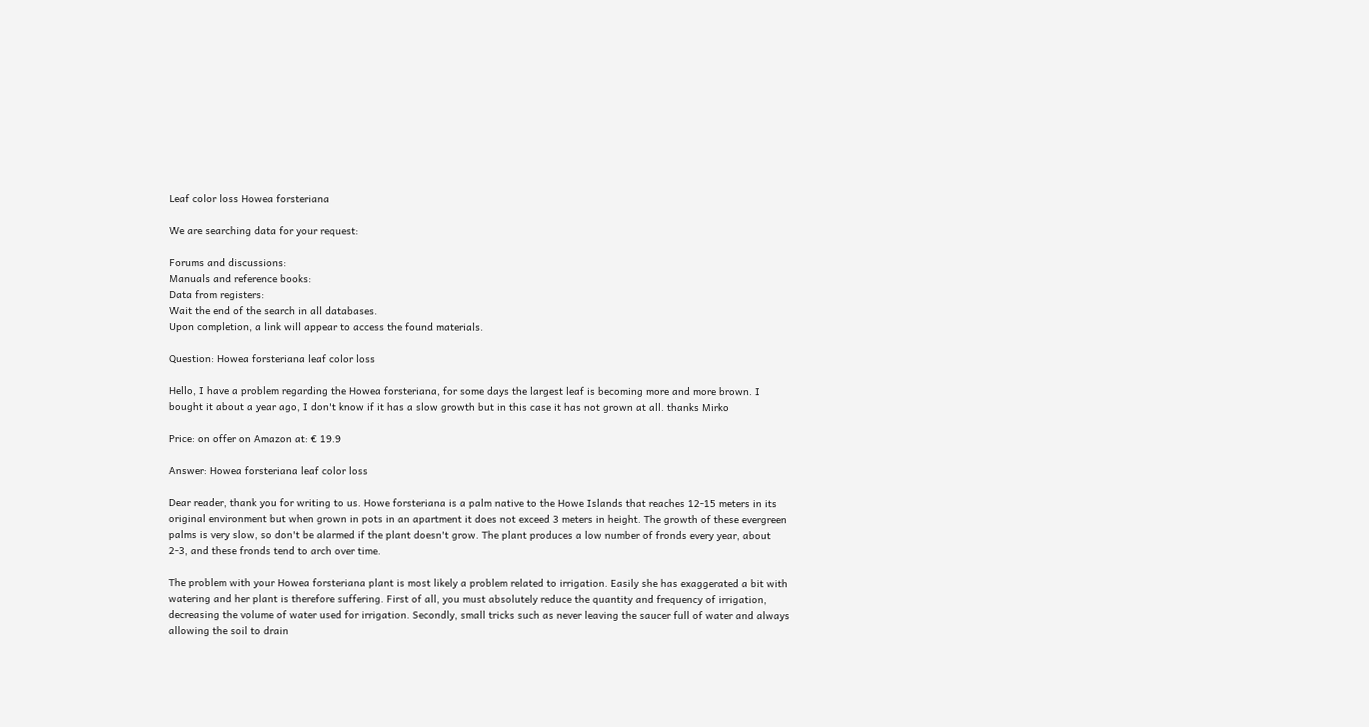Leaf color loss Howea forsteriana

We are searching data for your request:

Forums and discussions:
Manuals and reference books:
Data from registers:
Wait the end of the search in all databases.
Upon completion, a link will appear to access the found materials.

Question: Howea forsteriana leaf color loss

Hello, I have a problem regarding the Howea forsteriana, for some days the largest leaf is becoming more and more brown. I bought it about a year ago, I don't know if it has a slow growth but in this case it has not grown at all. thanks Mirko

Price: on offer on Amazon at: € 19.9

Answer: Howea forsteriana leaf color loss

Dear reader, thank you for writing to us. Howe forsteriana is a palm native to the Howe Islands that reaches 12-15 meters in its original environment but when grown in pots in an apartment it does not exceed 3 meters in height. The growth of these evergreen palms is very slow, so don't be alarmed if the plant doesn't grow. The plant produces a low number of fronds every year, about 2-3, and these fronds tend to arch over time.

The problem with your Howea forsteriana plant is most likely a problem related to irrigation. Easily she has exaggerated a bit with watering and her plant is therefore suffering. First of all, you must absolutely reduce the quantity and frequency of irrigation, decreasing the volume of water used for irrigation. Secondly, small tricks such as never leaving the saucer full of water and always allowing the soil to drain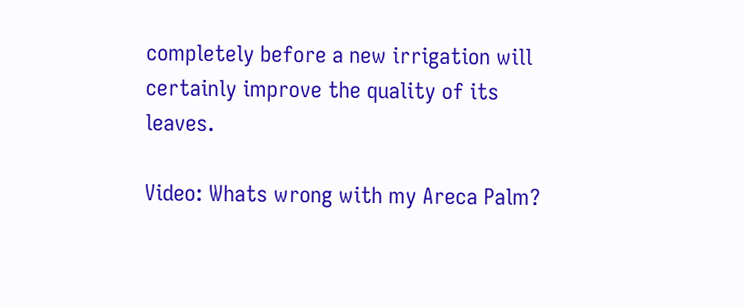completely before a new irrigation will certainly improve the quality of its leaves.

Video: Whats wrong with my Areca Palm?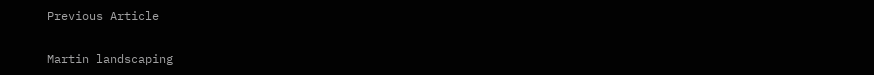Previous Article

Martin landscaping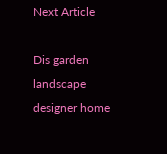Next Article

Dis garden landscape designer home